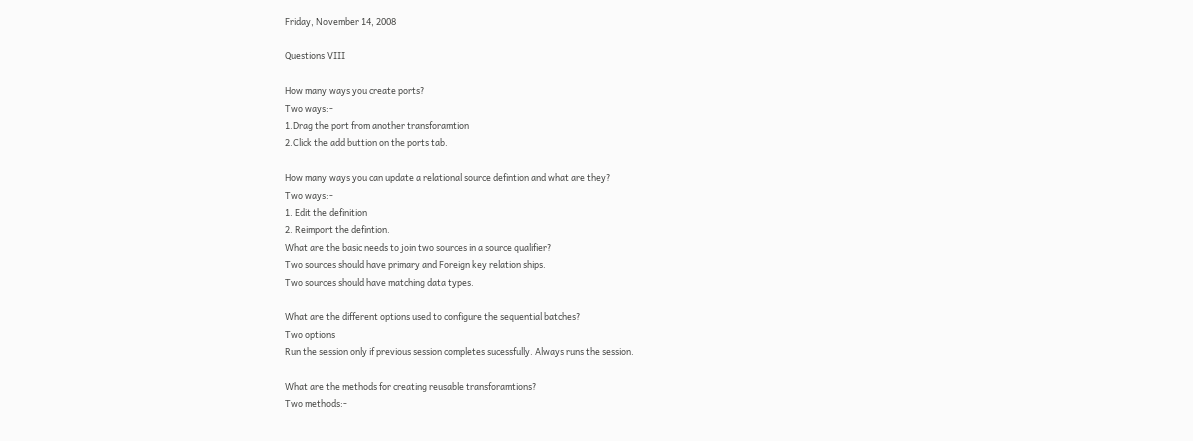Friday, November 14, 2008

Questions VIII

How many ways you create ports?
Two ways:-
1.Drag the port from another transforamtion
2.Click the add buttion on the ports tab.

How many ways you can update a relational source defintion and what are they?
Two ways:-
1. Edit the definition
2. Reimport the defintion.
What are the basic needs to join two sources in a source qualifier?
Two sources should have primary and Foreign key relation ships.
Two sources should have matching data types.

What are the different options used to configure the sequential batches?
Two options
Run the session only if previous session completes sucessfully. Always runs the session.

What are the methods for creating reusable transforamtions?
Two methods:-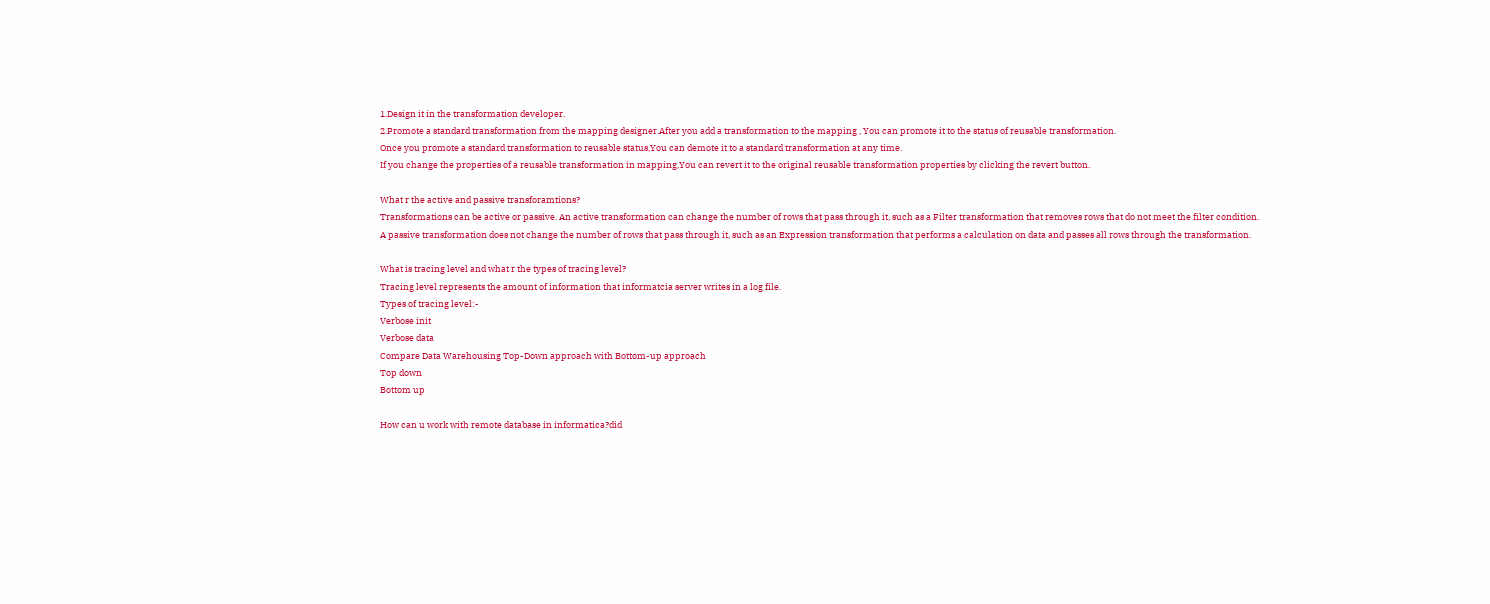1.Design it in the transformation developer.
2.Promote a standard transformation from the mapping designer.After you add a transformation to the mapping , You can promote it to the status of reusable transformation.
Once you promote a standard transformation to reusable status,You can demote it to a standard transformation at any time.
If you change the properties of a reusable transformation in mapping,You can revert it to the original reusable transformation properties by clicking the revert button.

What r the active and passive transforamtions?
Transformations can be active or passive. An active transformation can change the number of rows that pass through it, such as a Filter transformation that removes rows that do not meet the filter condition.
A passive transformation does not change the number of rows that pass through it, such as an Expression transformation that performs a calculation on data and passes all rows through the transformation.

What is tracing level and what r the types of tracing level?
Tracing level represents the amount of information that informatcia server writes in a log file.
Types of tracing level:-
Verbose init
Verbose data
Compare Data Warehousing Top-Down approach with Bottom-up approach
Top down
Bottom up

How can u work with remote database in informatica?did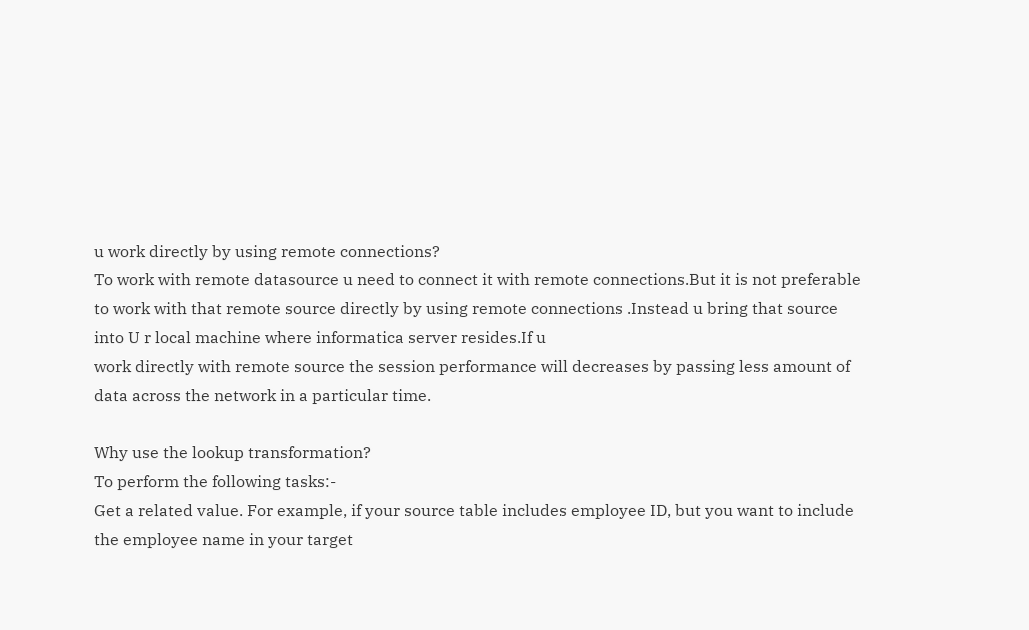u work directly by using remote connections?
To work with remote datasource u need to connect it with remote connections.But it is not preferable to work with that remote source directly by using remote connections .Instead u bring that source into U r local machine where informatica server resides.If u
work directly with remote source the session performance will decreases by passing less amount of data across the network in a particular time.

Why use the lookup transformation?
To perform the following tasks:-
Get a related value. For example, if your source table includes employee ID, but you want to include the employee name in your target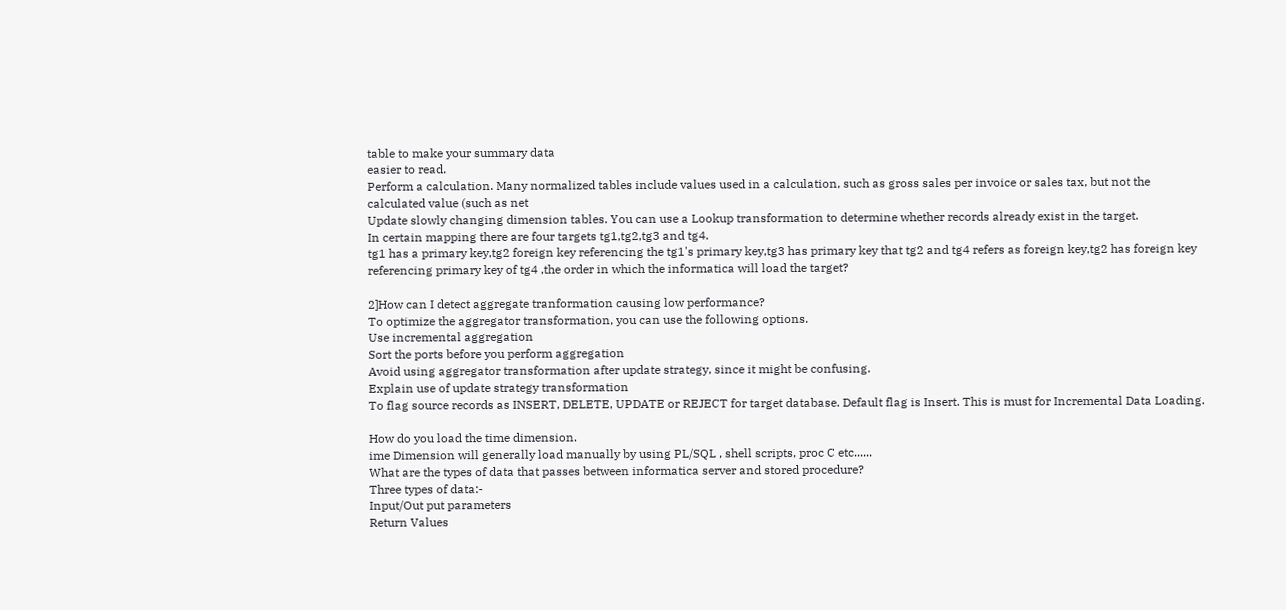table to make your summary data
easier to read.
Perform a calculation. Many normalized tables include values used in a calculation, such as gross sales per invoice or sales tax, but not the calculated value (such as net
Update slowly changing dimension tables. You can use a Lookup transformation to determine whether records already exist in the target.
In certain mapping there are four targets tg1,tg2,tg3 and tg4.
tg1 has a primary key,tg2 foreign key referencing the tg1's primary key,tg3 has primary key that tg2 and tg4 refers as foreign key,tg2 has foreign key referencing primary key of tg4 ,the order in which the informatica will load the target?

2]How can I detect aggregate tranformation causing low performance?
To optimize the aggregator transformation, you can use the following options.
Use incremental aggregation
Sort the ports before you perform aggregation
Avoid using aggregator transformation after update strategy, since it might be confusing.
Explain use of update strategy transformation
To flag source records as INSERT, DELETE, UPDATE or REJECT for target database. Default flag is Insert. This is must for Incremental Data Loading.

How do you load the time dimension.
ime Dimension will generally load manually by using PL/SQL , shell scripts, proc C etc......
What are the types of data that passes between informatica server and stored procedure?
Three types of data:-
Input/Out put parameters
Return Values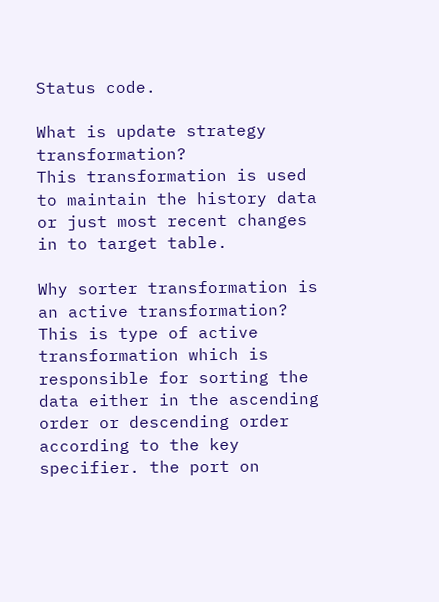Status code.

What is update strategy transformation?
This transformation is used to maintain the history data or just most recent changes in to target table.

Why sorter transformation is an active transformation?
This is type of active transformation which is responsible for sorting the data either in the ascending order or descending order according to the key specifier. the port on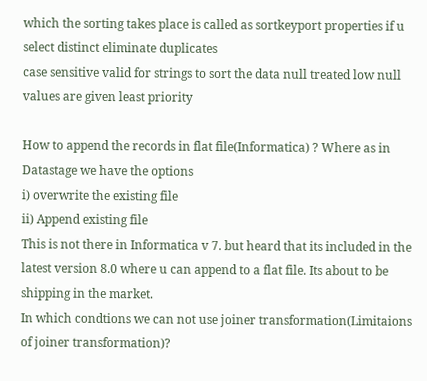which the sorting takes place is called as sortkeyport properties if u select distinct eliminate duplicates
case sensitive valid for strings to sort the data null treated low null values are given least priority

How to append the records in flat file(Informatica) ? Where as in Datastage we have the options
i) overwrite the existing file
ii) Append existing file
This is not there in Informatica v 7. but heard that its included in the latest version 8.0 where u can append to a flat file. Its about to be shipping in the market.
In which condtions we can not use joiner transformation(Limitaions of joiner transformation)?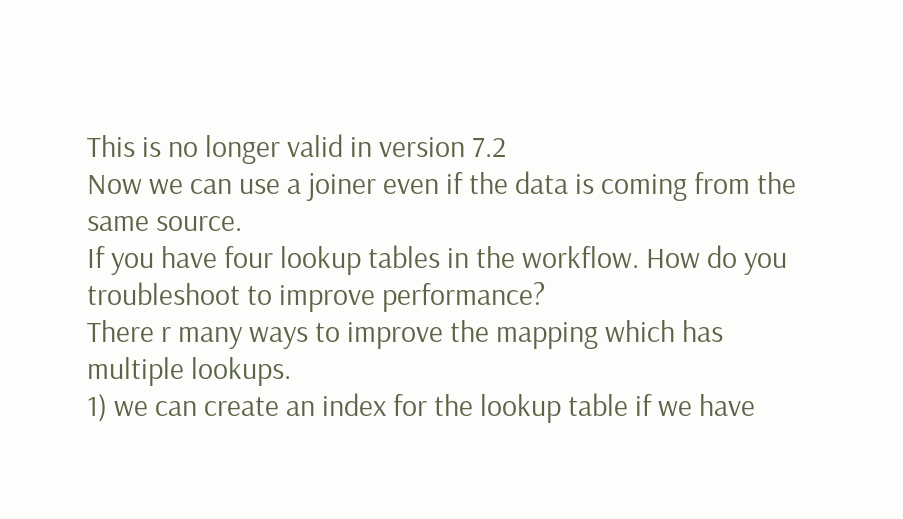This is no longer valid in version 7.2
Now we can use a joiner even if the data is coming from the same source.
If you have four lookup tables in the workflow. How do you troubleshoot to improve performance?
There r many ways to improve the mapping which has multiple lookups.
1) we can create an index for the lookup table if we have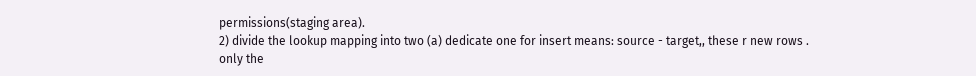permissions(staging area).
2) divide the lookup mapping into two (a) dedicate one for insert means: source - target,, these r new rows . only the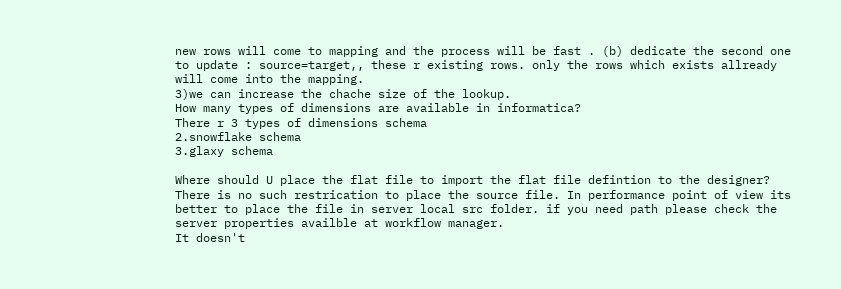new rows will come to mapping and the process will be fast . (b) dedicate the second one to update : source=target,, these r existing rows. only the rows which exists allready will come into the mapping.
3)we can increase the chache size of the lookup.
How many types of dimensions are available in informatica?
There r 3 types of dimensions schema
2.snowflake schema
3.glaxy schema

Where should U place the flat file to import the flat file defintion to the designer?
There is no such restrication to place the source file. In performance point of view its better to place the file in server local src folder. if you need path please check the server properties availble at workflow manager.
It doesn't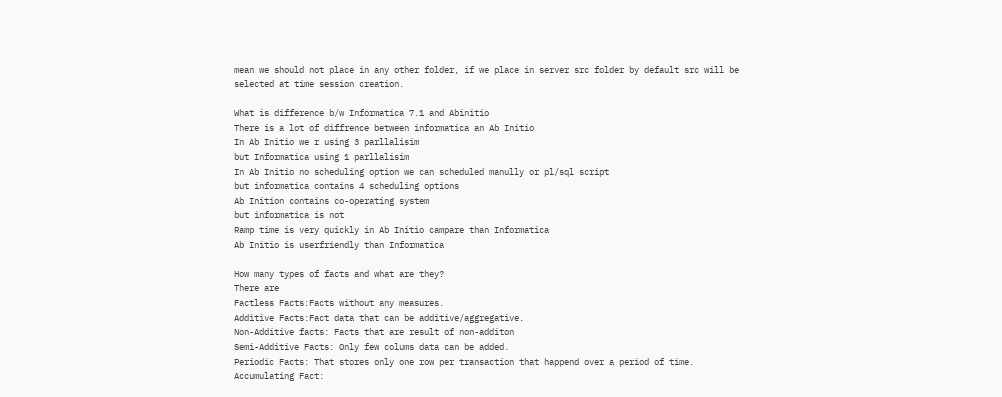mean we should not place in any other folder, if we place in server src folder by default src will be selected at time session creation.

What is difference b/w Informatica 7.1 and Abinitio
There is a lot of diffrence between informatica an Ab Initio
In Ab Initio we r using 3 parllalisim
but Informatica using 1 parllalisim
In Ab Initio no scheduling option we can scheduled manully or pl/sql script
but informatica contains 4 scheduling options
Ab Inition contains co-operating system
but informatica is not
Ramp time is very quickly in Ab Initio campare than Informatica
Ab Initio is userfriendly than Informatica

How many types of facts and what are they?
There are
Factless Facts:Facts without any measures.
Additive Facts:Fact data that can be additive/aggregative.
Non-Additive facts: Facts that are result of non-additon
Semi-Additive Facts: Only few colums data can be added.
Periodic Facts: That stores only one row per transaction that happend over a period of time.
Accumulating Fact: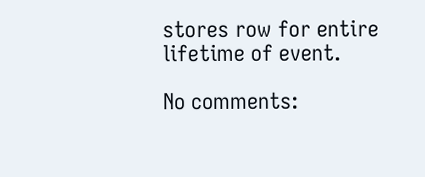stores row for entire lifetime of event.

No comments: